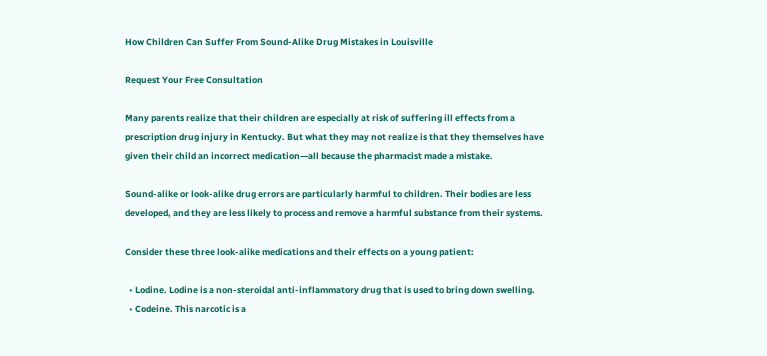How Children Can Suffer From Sound-Alike Drug Mistakes in Louisville

Request Your Free Consultation

Many parents realize that their children are especially at risk of suffering ill effects from a prescription drug injury in Kentucky. But what they may not realize is that they themselves have given their child an incorrect medication—all because the pharmacist made a mistake.

Sound-alike or look-alike drug errors are particularly harmful to children. Their bodies are less developed, and they are less likely to process and remove a harmful substance from their systems.

Consider these three look-alike medications and their effects on a young patient:

  • Lodine. Lodine is a non-steroidal anti-inflammatory drug that is used to bring down swelling.
  • Codeine. This narcotic is a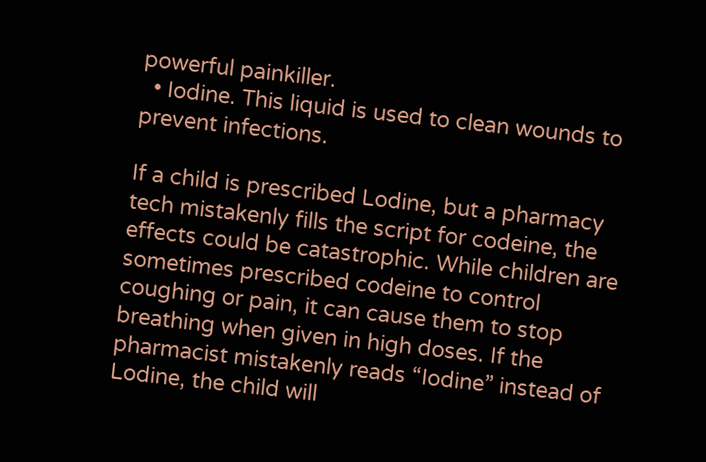powerful painkiller.
  • Iodine. This liquid is used to clean wounds to prevent infections.

If a child is prescribed Lodine, but a pharmacy tech mistakenly fills the script for codeine, the effects could be catastrophic. While children are sometimes prescribed codeine to control coughing or pain, it can cause them to stop breathing when given in high doses. If the pharmacist mistakenly reads “Iodine” instead of Lodine, the child will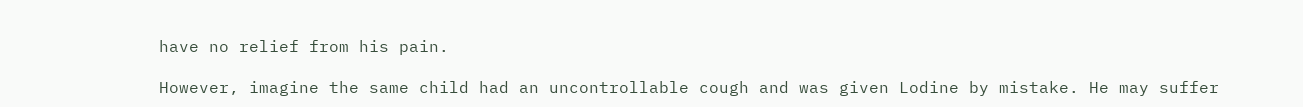have no relief from his pain.

However, imagine the same child had an uncontrollable cough and was given Lodine by mistake. He may suffer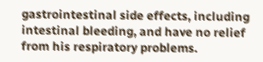gastrointestinal side effects, including intestinal bleeding, and have no relief from his respiratory problems.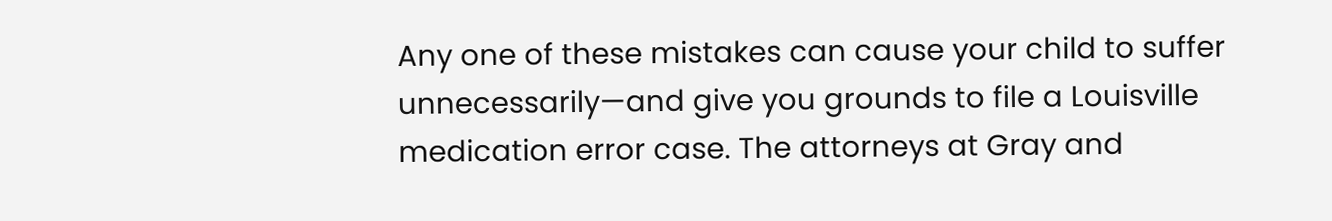Any one of these mistakes can cause your child to suffer unnecessarily—and give you grounds to file a Louisville medication error case. The attorneys at Gray and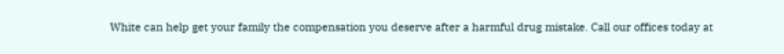White can help get your family the compensation you deserve after a harmful drug mistake. Call our offices today at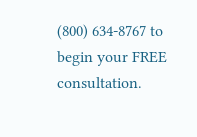(800) 634-8767 to begin your FREE consultation.